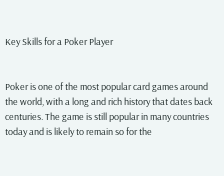Key Skills for a Poker Player


Poker is one of the most popular card games around the world, with a long and rich history that dates back centuries. The game is still popular in many countries today and is likely to remain so for the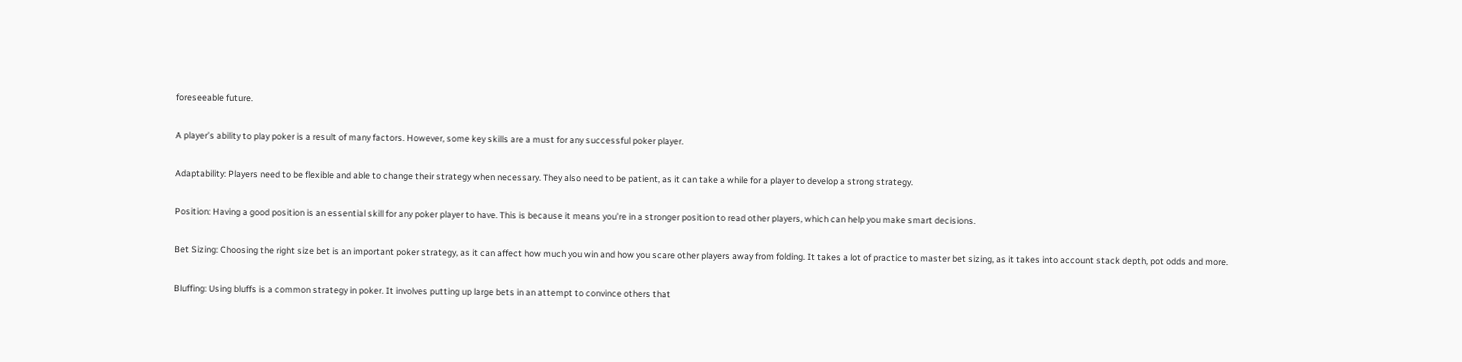foreseeable future.

A player’s ability to play poker is a result of many factors. However, some key skills are a must for any successful poker player.

Adaptability: Players need to be flexible and able to change their strategy when necessary. They also need to be patient, as it can take a while for a player to develop a strong strategy.

Position: Having a good position is an essential skill for any poker player to have. This is because it means you’re in a stronger position to read other players, which can help you make smart decisions.

Bet Sizing: Choosing the right size bet is an important poker strategy, as it can affect how much you win and how you scare other players away from folding. It takes a lot of practice to master bet sizing, as it takes into account stack depth, pot odds and more.

Bluffing: Using bluffs is a common strategy in poker. It involves putting up large bets in an attempt to convince others that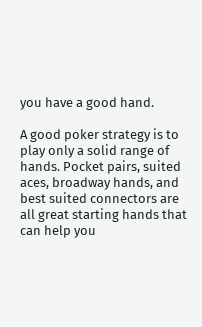you have a good hand.

A good poker strategy is to play only a solid range of hands. Pocket pairs, suited aces, broadway hands, and best suited connectors are all great starting hands that can help you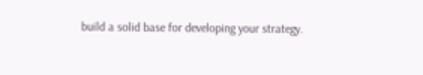build a solid base for developing your strategy.